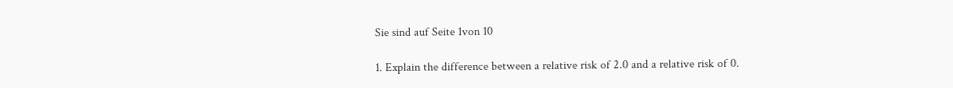Sie sind auf Seite 1von 10

1. Explain the difference between a relative risk of 2.0 and a relative risk of 0.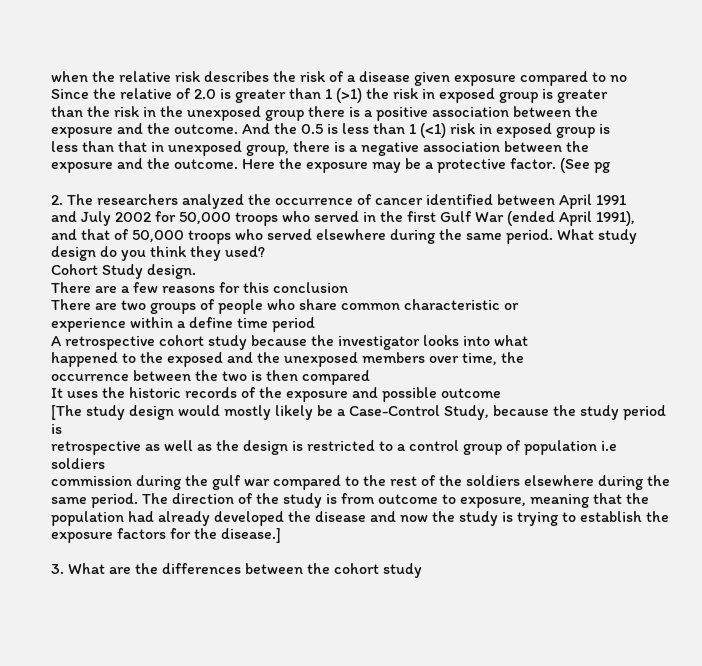when the relative risk describes the risk of a disease given exposure compared to no
Since the relative of 2.0 is greater than 1 (>1) the risk in exposed group is greater
than the risk in the unexposed group there is a positive association between the
exposure and the outcome. And the 0.5 is less than 1 (<1) risk in exposed group is
less than that in unexposed group, there is a negative association between the
exposure and the outcome. Here the exposure may be a protective factor. (See pg

2. The researchers analyzed the occurrence of cancer identified between April 1991
and July 2002 for 50,000 troops who served in the first Gulf War (ended April 1991),
and that of 50,000 troops who served elsewhere during the same period. What study
design do you think they used?
Cohort Study design.
There are a few reasons for this conclusion
There are two groups of people who share common characteristic or
experience within a define time period
A retrospective cohort study because the investigator looks into what
happened to the exposed and the unexposed members over time, the
occurrence between the two is then compared
It uses the historic records of the exposure and possible outcome
[The study design would mostly likely be a Case-Control Study, because the study period is
retrospective as well as the design is restricted to a control group of population i.e soldiers
commission during the gulf war compared to the rest of the soldiers elsewhere during the
same period. The direction of the study is from outcome to exposure, meaning that the
population had already developed the disease and now the study is trying to establish the
exposure factors for the disease.]

3. What are the differences between the cohort study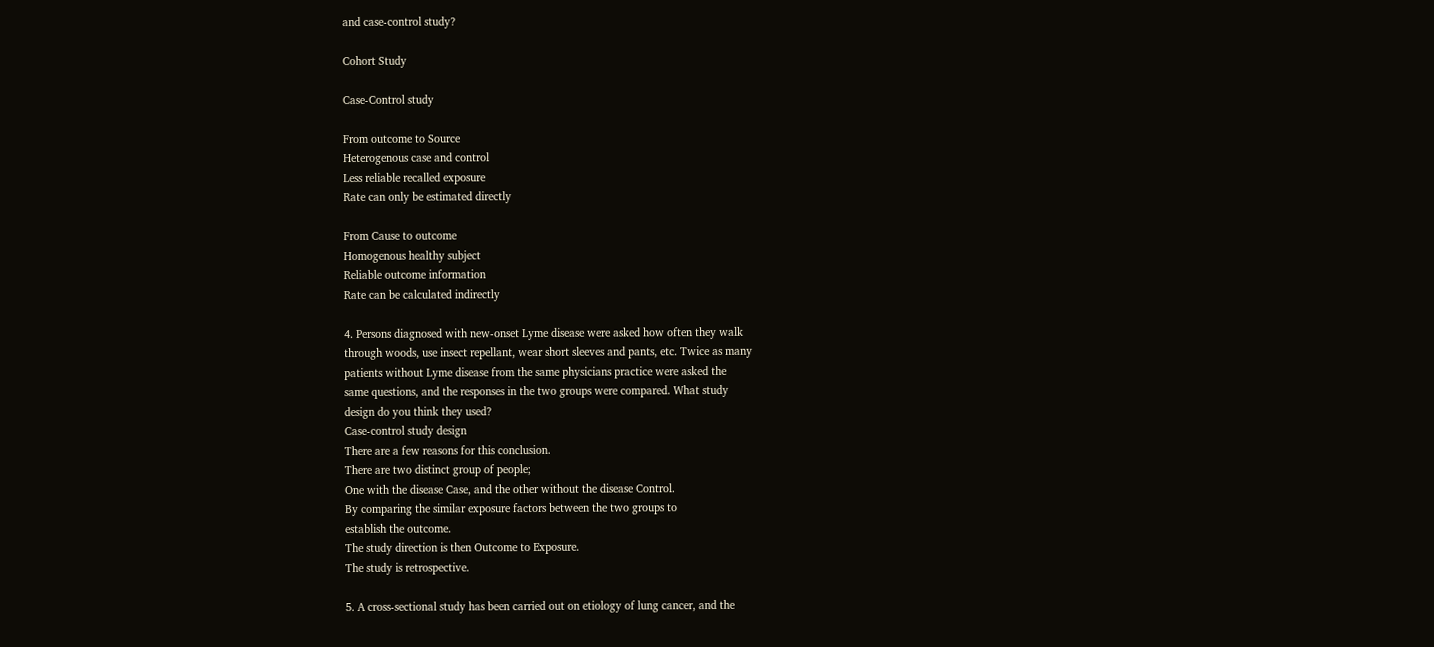and case-control study?

Cohort Study

Case-Control study

From outcome to Source
Heterogenous case and control
Less reliable recalled exposure
Rate can only be estimated directly

From Cause to outcome
Homogenous healthy subject
Reliable outcome information
Rate can be calculated indirectly

4. Persons diagnosed with new-onset Lyme disease were asked how often they walk
through woods, use insect repellant, wear short sleeves and pants, etc. Twice as many
patients without Lyme disease from the same physicians practice were asked the
same questions, and the responses in the two groups were compared. What study
design do you think they used?
Case-control study design
There are a few reasons for this conclusion.
There are two distinct group of people;
One with the disease Case, and the other without the disease Control.
By comparing the similar exposure factors between the two groups to
establish the outcome.
The study direction is then Outcome to Exposure.
The study is retrospective.

5. A cross-sectional study has been carried out on etiology of lung cancer, and the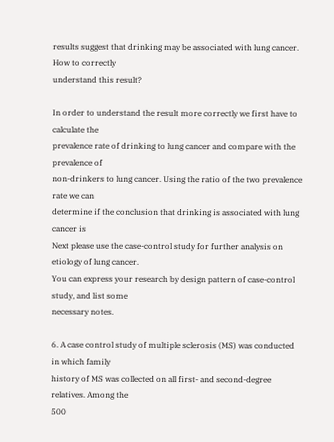results suggest that drinking may be associated with lung cancer. How to correctly
understand this result?

In order to understand the result more correctly we first have to calculate the
prevalence rate of drinking to lung cancer and compare with the prevalence of
non-drinkers to lung cancer. Using the ratio of the two prevalence rate we can
determine if the conclusion that drinking is associated with lung cancer is
Next please use the case-control study for further analysis on etiology of lung cancer.
You can express your research by design pattern of case-control study, and list some
necessary notes.

6. A case control study of multiple sclerosis (MS) was conducted in which family
history of MS was collected on all first- and second-degree relatives. Among the
500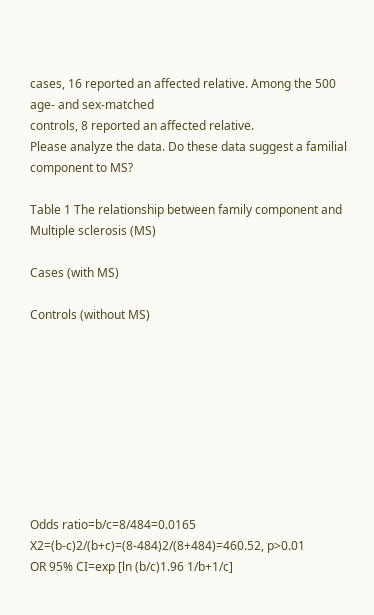cases, 16 reported an affected relative. Among the 500 age- and sex-matched
controls, 8 reported an affected relative.
Please analyze the data. Do these data suggest a familial component to MS?

Table 1 The relationship between family component and Multiple sclerosis (MS)

Cases (with MS)

Controls (without MS)









Odds ratio=b/c=8/484=0.0165
X2=(b-c)2/(b+c)=(8-484)2/(8+484)=460.52, p>0.01
OR 95% CI=exp [ln (b/c)1.96 1/b+1/c]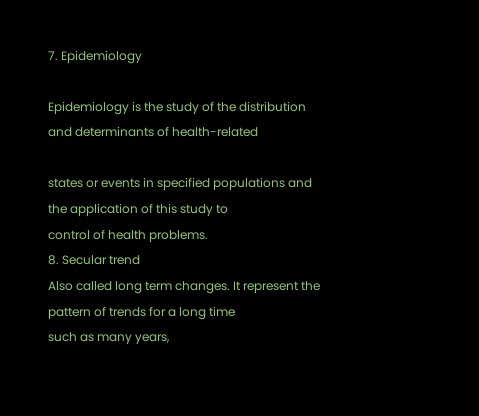7. Epidemiology

Epidemiology is the study of the distribution and determinants of health-related

states or events in specified populations and the application of this study to
control of health problems.
8. Secular trend
Also called long term changes. It represent the pattern of trends for a long time
such as many years,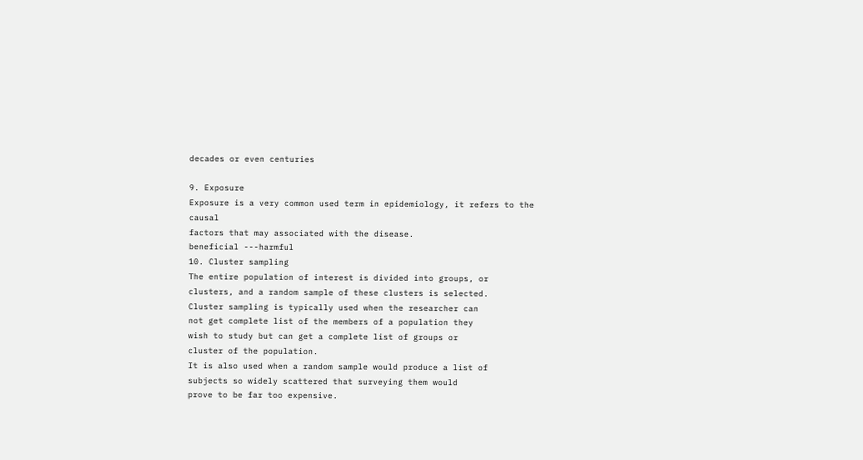decades or even centuries

9. Exposure
Exposure is a very common used term in epidemiology, it refers to the causal
factors that may associated with the disease.
beneficial ---harmful
10. Cluster sampling
The entire population of interest is divided into groups, or
clusters, and a random sample of these clusters is selected.
Cluster sampling is typically used when the researcher can
not get complete list of the members of a population they
wish to study but can get a complete list of groups or
cluster of the population.
It is also used when a random sample would produce a list of
subjects so widely scattered that surveying them would
prove to be far too expensive.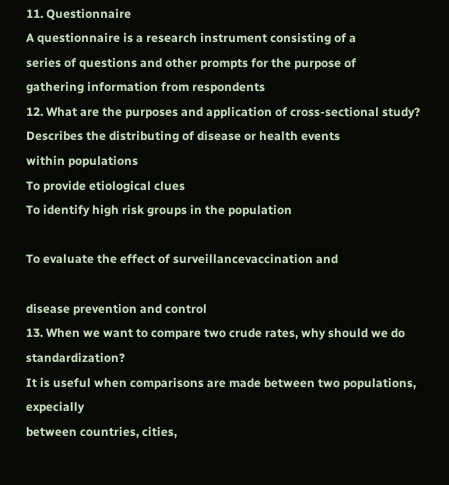11. Questionnaire
A questionnaire is a research instrument consisting of a
series of questions and other prompts for the purpose of
gathering information from respondents
12. What are the purposes and application of cross-sectional study?
Describes the distributing of disease or health events
within populations
To provide etiological clues
To identify high risk groups in the population

To evaluate the effect of surveillancevaccination and

disease prevention and control
13. When we want to compare two crude rates, why should we do standardization?
It is useful when comparisons are made between two populations, expecially
between countries, cities,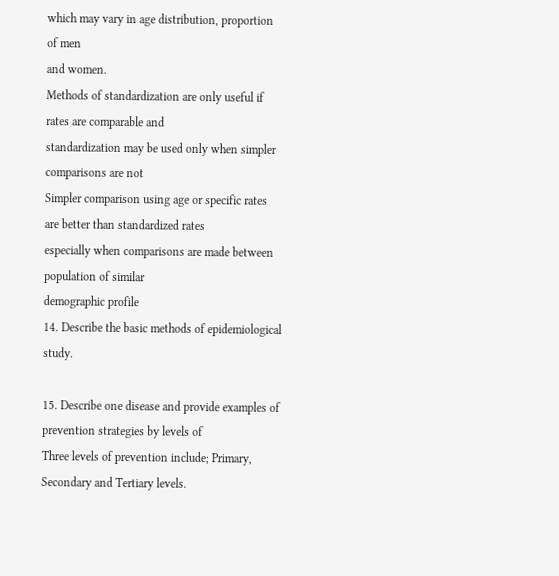which may vary in age distribution, proportion of men
and women.
Methods of standardization are only useful if rates are comparable and
standardization may be used only when simpler comparisons are not
Simpler comparison using age or specific rates are better than standardized rates
especially when comparisons are made between population of similar
demographic profile
14. Describe the basic methods of epidemiological study.

15. Describe one disease and provide examples of prevention strategies by levels of
Three levels of prevention include; Primary, Secondary and Tertiary levels.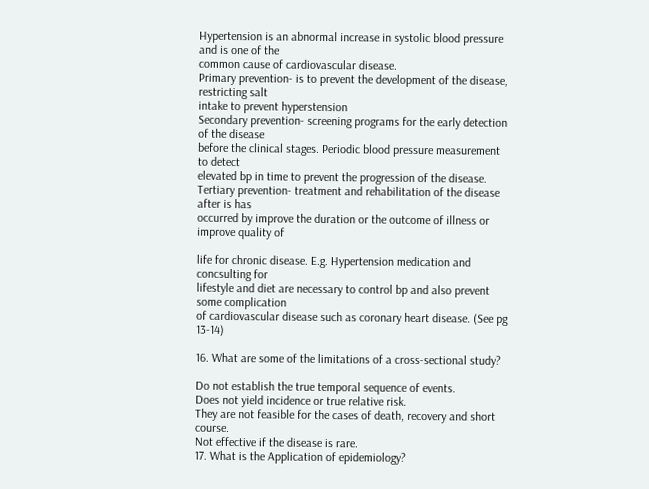Hypertension is an abnormal increase in systolic blood pressure and is one of the
common cause of cardiovascular disease.
Primary prevention- is to prevent the development of the disease, restricting salt
intake to prevent hyperstension
Secondary prevention- screening programs for the early detection of the disease
before the clinical stages. Periodic blood pressure measurement to detect
elevated bp in time to prevent the progression of the disease.
Tertiary prevention- treatment and rehabilitation of the disease after is has
occurred by improve the duration or the outcome of illness or improve quality of

life for chronic disease. E.g. Hypertension medication and concsulting for
lifestyle and diet are necessary to control bp and also prevent some complication
of cardiovascular disease such as coronary heart disease. (See pg 13-14)

16. What are some of the limitations of a cross-sectional study?

Do not establish the true temporal sequence of events.
Does not yield incidence or true relative risk.
They are not feasible for the cases of death, recovery and short course.
Not effective if the disease is rare.
17. What is the Application of epidemiology?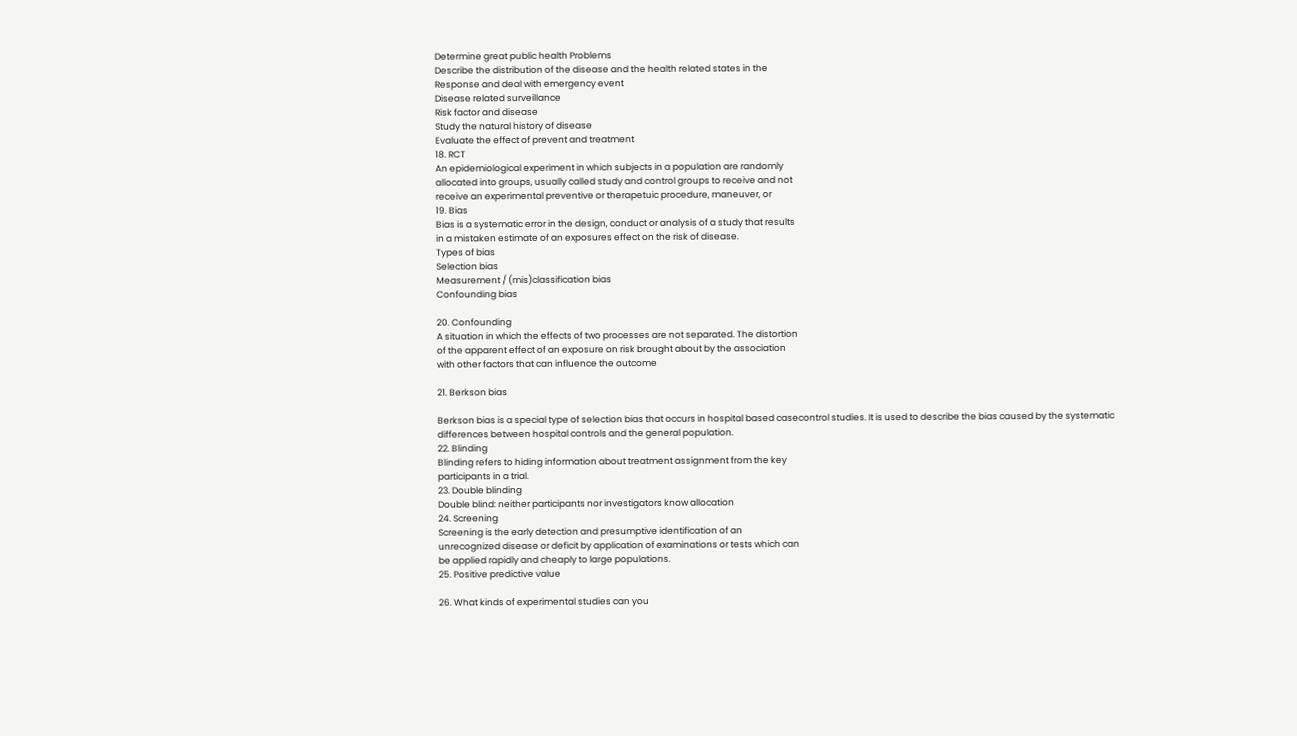Determine great public health Problems
Describe the distribution of the disease and the health related states in the
Response and deal with emergency event
Disease related surveillance
Risk factor and disease
Study the natural history of disease
Evaluate the effect of prevent and treatment
18. RCT
An epidemiological experiment in which subjects in a population are randomly
allocated into groups, usually called study and control groups to receive and not
receive an experimental preventive or therapetuic procedure, maneuver, or
19. Bias
Bias is a systematic error in the design, conduct or analysis of a study that results
in a mistaken estimate of an exposures effect on the risk of disease.
Types of bias
Selection bias
Measurement / (mis)classification bias
Confounding bias

20. Confounding
A situation in which the effects of two processes are not separated. The distortion
of the apparent effect of an exposure on risk brought about by the association
with other factors that can influence the outcome

21. Berkson bias

Berkson bias is a special type of selection bias that occurs in hospital based casecontrol studies. It is used to describe the bias caused by the systematic
differences between hospital controls and the general population.
22. Blinding
Blinding refers to hiding information about treatment assignment from the key
participants in a trial.
23. Double blinding
Double blind: neither participants nor investigators know allocation
24. Screening
Screening is the early detection and presumptive identification of an
unrecognized disease or deficit by application of examinations or tests which can
be applied rapidly and cheaply to large populations.
25. Positive predictive value

26. What kinds of experimental studies can you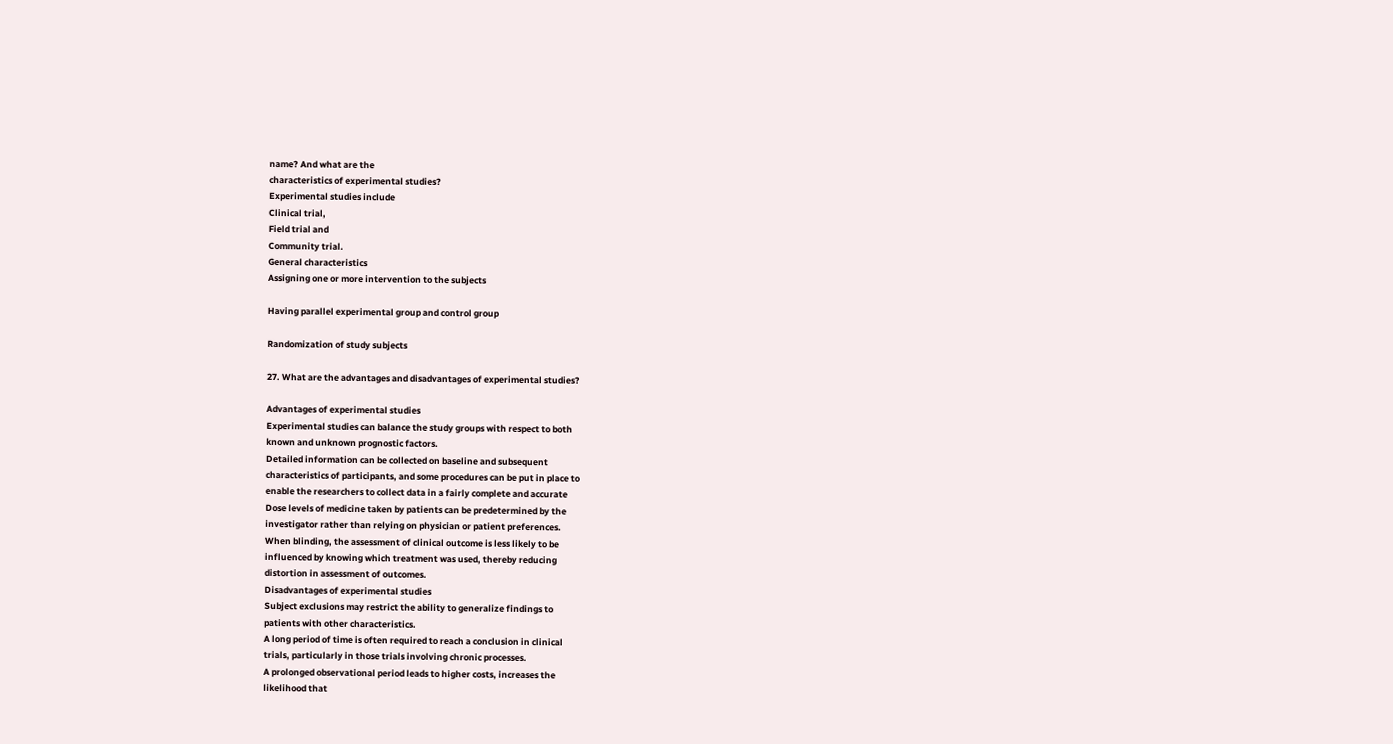name? And what are the
characteristics of experimental studies?
Experimental studies include
Clinical trial,
Field trial and
Community trial.
General characteristics
Assigning one or more intervention to the subjects

Having parallel experimental group and control group

Randomization of study subjects

27. What are the advantages and disadvantages of experimental studies?

Advantages of experimental studies
Experimental studies can balance the study groups with respect to both
known and unknown prognostic factors.
Detailed information can be collected on baseline and subsequent
characteristics of participants, and some procedures can be put in place to
enable the researchers to collect data in a fairly complete and accurate
Dose levels of medicine taken by patients can be predetermined by the
investigator rather than relying on physician or patient preferences.
When blinding, the assessment of clinical outcome is less likely to be
influenced by knowing which treatment was used, thereby reducing
distortion in assessment of outcomes.
Disadvantages of experimental studies
Subject exclusions may restrict the ability to generalize findings to
patients with other characteristics.
A long period of time is often required to reach a conclusion in clinical
trials, particularly in those trials involving chronic processes.
A prolonged observational period leads to higher costs, increases the
likelihood that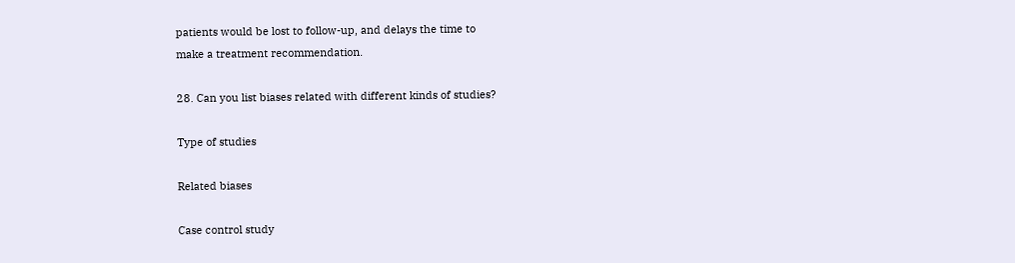patients would be lost to follow-up, and delays the time to
make a treatment recommendation.

28. Can you list biases related with different kinds of studies?

Type of studies

Related biases

Case control study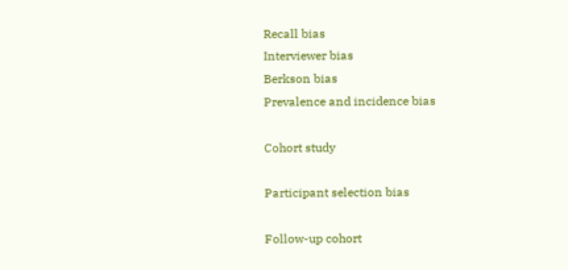Recall bias
Interviewer bias
Berkson bias
Prevalence and incidence bias

Cohort study

Participant selection bias

Follow-up cohort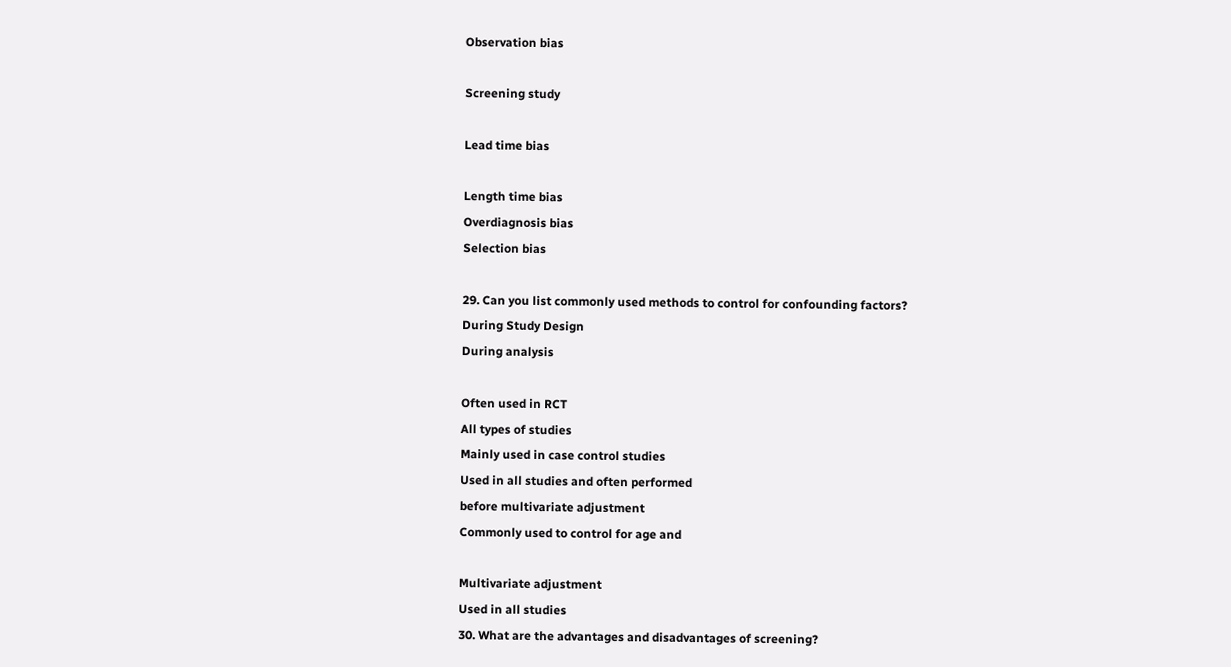Observation bias

Screening study

Lead time bias

Length time bias
Overdiagnosis bias
Selection bias

29. Can you list commonly used methods to control for confounding factors?
During Study Design
During analysis

Often used in RCT
All types of studies
Mainly used in case control studies
Used in all studies and often performed
before multivariate adjustment
Commonly used to control for age and

Multivariate adjustment
Used in all studies
30. What are the advantages and disadvantages of screening?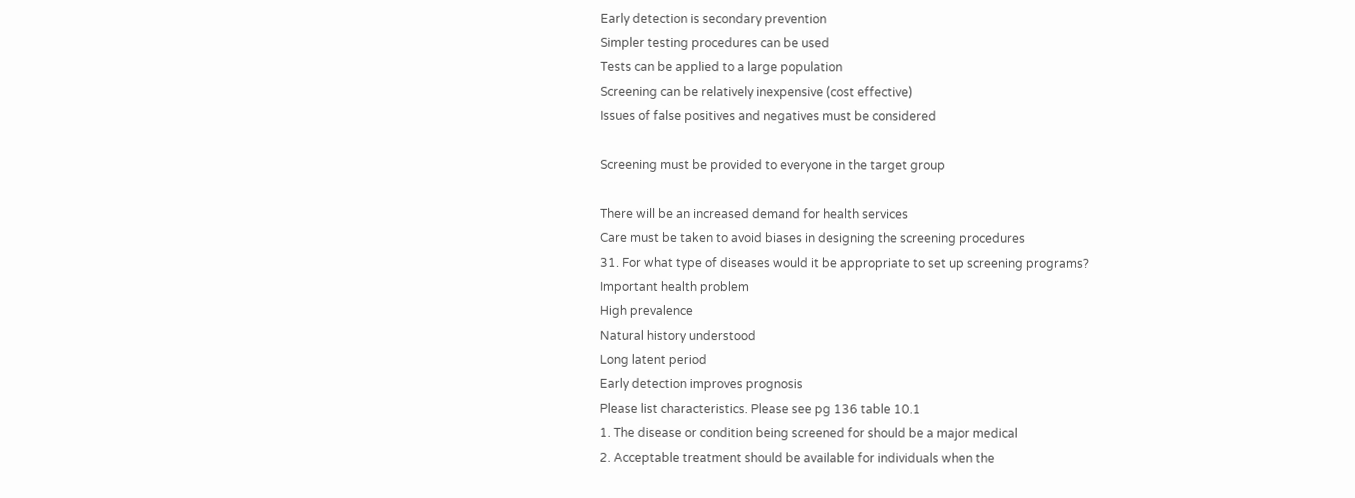Early detection is secondary prevention
Simpler testing procedures can be used
Tests can be applied to a large population
Screening can be relatively inexpensive (cost effective)
Issues of false positives and negatives must be considered

Screening must be provided to everyone in the target group

There will be an increased demand for health services
Care must be taken to avoid biases in designing the screening procedures
31. For what type of diseases would it be appropriate to set up screening programs?
Important health problem
High prevalence
Natural history understood
Long latent period
Early detection improves prognosis
Please list characteristics. Please see pg 136 table 10.1
1. The disease or condition being screened for should be a major medical
2. Acceptable treatment should be available for individuals when the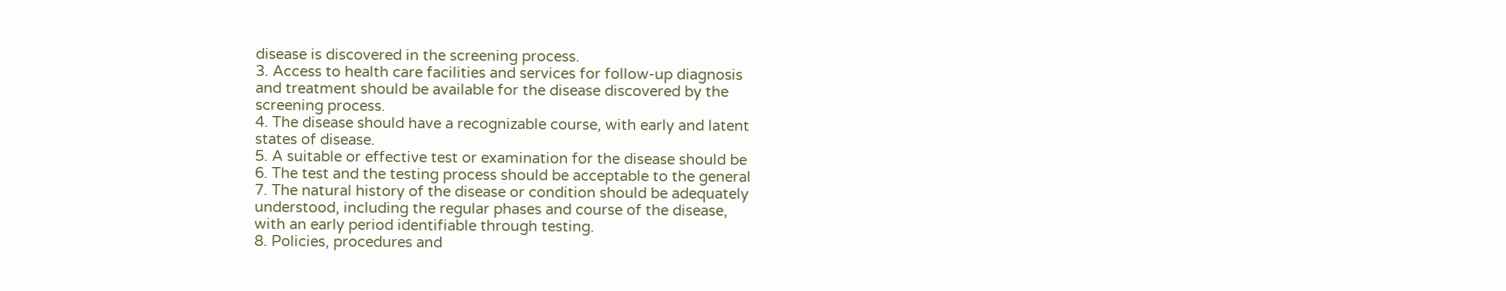disease is discovered in the screening process.
3. Access to health care facilities and services for follow-up diagnosis
and treatment should be available for the disease discovered by the
screening process.
4. The disease should have a recognizable course, with early and latent
states of disease.
5. A suitable or effective test or examination for the disease should be
6. The test and the testing process should be acceptable to the general
7. The natural history of the disease or condition should be adequately
understood, including the regular phases and course of the disease,
with an early period identifiable through testing.
8. Policies, procedures and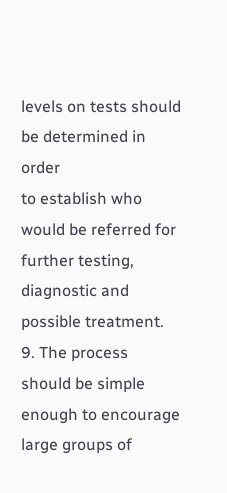levels on tests should be determined in order
to establish who would be referred for further testing, diagnostic and
possible treatment.
9. The process should be simple enough to encourage large groups of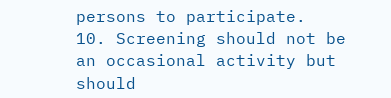persons to participate.
10. Screening should not be an occasional activity but should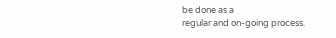be done as a
regular and on-going process.